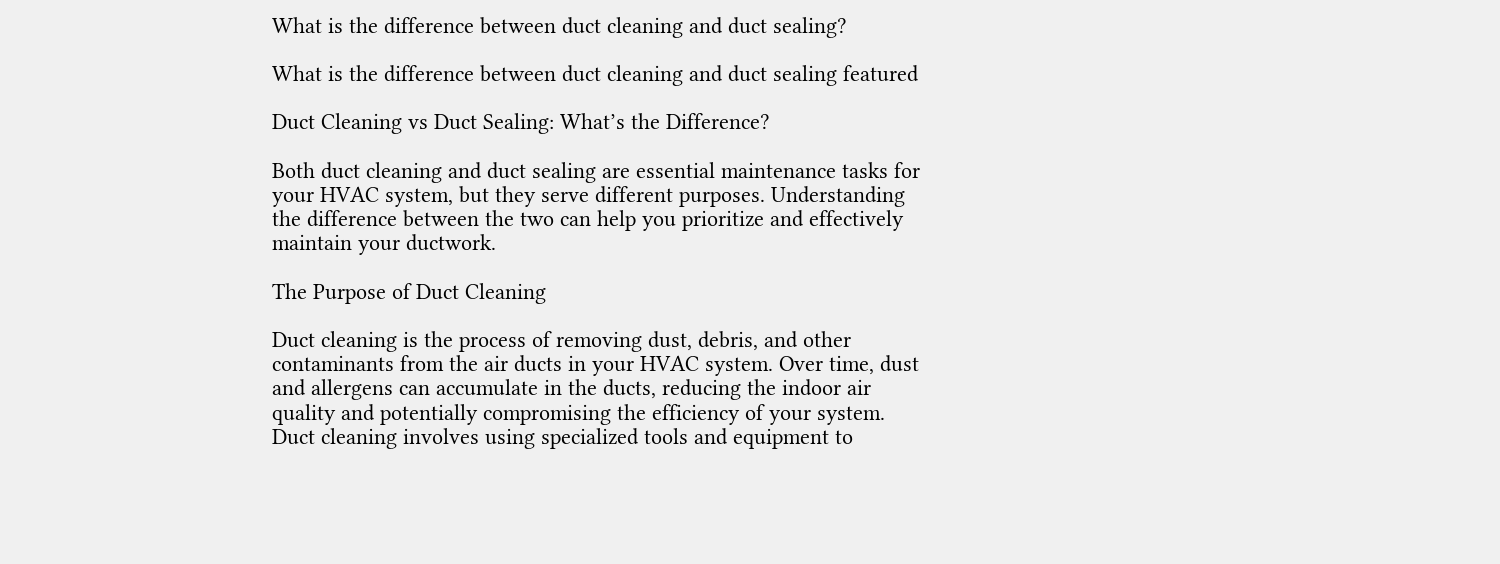What is the difference between duct cleaning and duct sealing?

What is the difference between duct cleaning and duct sealing featured

Duct Cleaning vs Duct Sealing: What’s the Difference?

Both duct cleaning and duct sealing are essential maintenance tasks for your HVAC system, but they serve different purposes. Understanding the difference between the two can help you prioritize and effectively maintain your ductwork.

The Purpose of Duct Cleaning

Duct cleaning is the process of removing dust, debris, and other contaminants from the air ducts in your HVAC system. Over time, dust and allergens can accumulate in the ducts, reducing the indoor air quality and potentially compromising the efficiency of your system. Duct cleaning involves using specialized tools and equipment to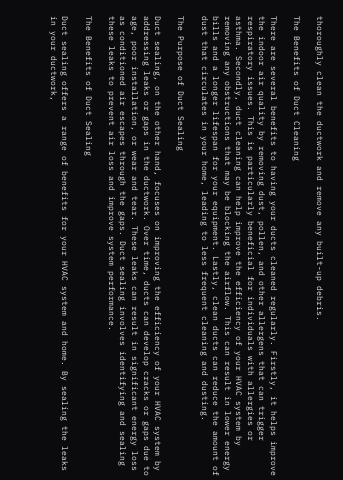thoroughly clean the ductwork and remove any built-up debris.

The Benefits of Duct Cleaning

There are several benefits to having your ducts cleaned regularly. Firstly, it helps improve the indoor air quality by removing dust, pollen, and other allergens that can trigger respiratory issues. This is particularly beneficial for individuals with allergies or asthma. Secondly, duct cleaning can help improve the efficiency of your HVAC system by removing any obstructions that may be blocking the airflow. This can result in lower energy bills and a longer lifespan for your equipment. Lastly, clean ducts can reduce the amount of dust that circulates in your home, leading to less frequent cleaning and dusting.

The Purpose of Duct Sealing

Duct sealing, on the other hand, focuses on improving the efficiency of your HVAC system by addressing leaks or gaps in the ductwork. Over time, ducts can develop cracks or gaps due to age, poor installation, or wear and tear. These leaks can result in significant energy loss as conditioned air escapes through the gaps. Duct sealing involves identifying and sealing these leaks to prevent air loss and improve system performance.

The Benefits of Duct Sealing

Duct sealing offers a range of benefits for your HVAC system and home. By sealing the leaks in your ductwork,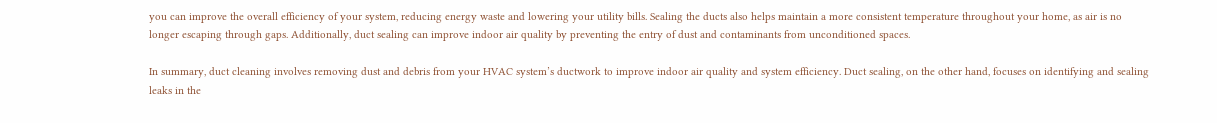you can improve the overall efficiency of your system, reducing energy waste and lowering your utility bills. Sealing the ducts also helps maintain a more consistent temperature throughout your home, as air is no longer escaping through gaps. Additionally, duct sealing can improve indoor air quality by preventing the entry of dust and contaminants from unconditioned spaces.

In summary, duct cleaning involves removing dust and debris from your HVAC system’s ductwork to improve indoor air quality and system efficiency. Duct sealing, on the other hand, focuses on identifying and sealing leaks in the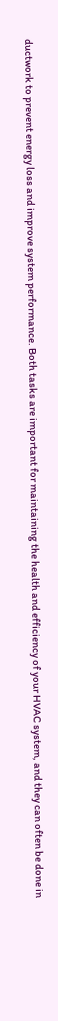ductwork to prevent energy loss and improve system performance. Both tasks are important for maintaining the health and efficiency of your HVAC system, and they can often be done in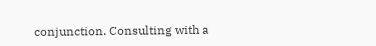conjunction. Consulting with a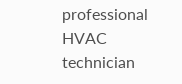professional HVAC technician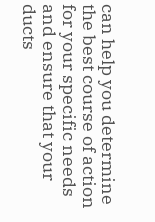can help you determine the best course of action for your specific needs and ensure that your ducts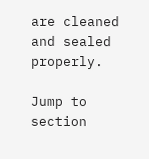are cleaned and sealed properly.

Jump to section